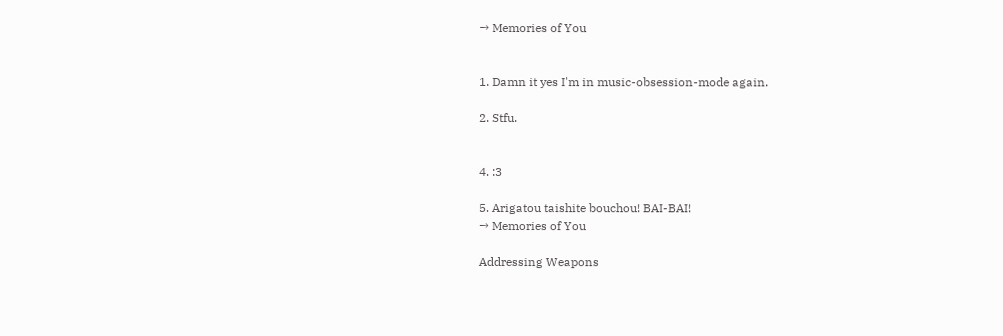→ Memories of You


1. Damn it yes I'm in music-obsession-mode again.

2. Stfu.


4. :3

5. Arigatou taishite bouchou! BAI-BAI!
→ Memories of You

Addressing Weapons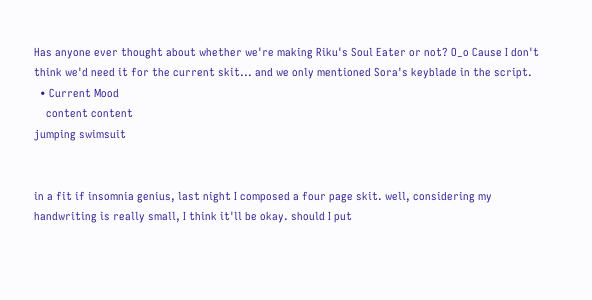Has anyone ever thought about whether we're making Riku's Soul Eater or not? O_o Cause I don't think we'd need it for the current skit... and we only mentioned Sora's keyblade in the script.
  • Current Mood
    content content
jumping swimsuit


in a fit if insomnia genius, last night I composed a four page skit. well, considering my handwriting is really small, I think it'll be okay. should I put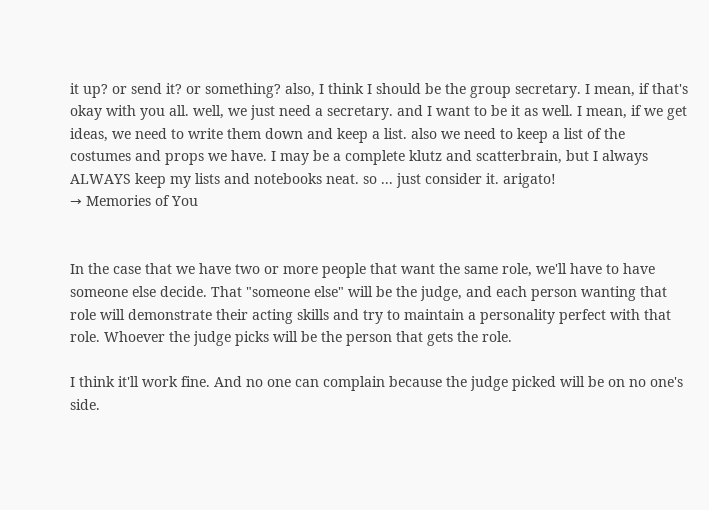it up? or send it? or something? also, I think I should be the group secretary. I mean, if that's okay with you all. well, we just need a secretary. and I want to be it as well. I mean, if we get ideas, we need to write them down and keep a list. also we need to keep a list of the costumes and props we have. I may be a complete klutz and scatterbrain, but I always ALWAYS keep my lists and notebooks neat. so ... just consider it. arigato!
→ Memories of You


In the case that we have two or more people that want the same role, we'll have to have someone else decide. That "someone else" will be the judge, and each person wanting that role will demonstrate their acting skills and try to maintain a personality perfect with that role. Whoever the judge picks will be the person that gets the role.

I think it'll work fine. And no one can complain because the judge picked will be on no one's side.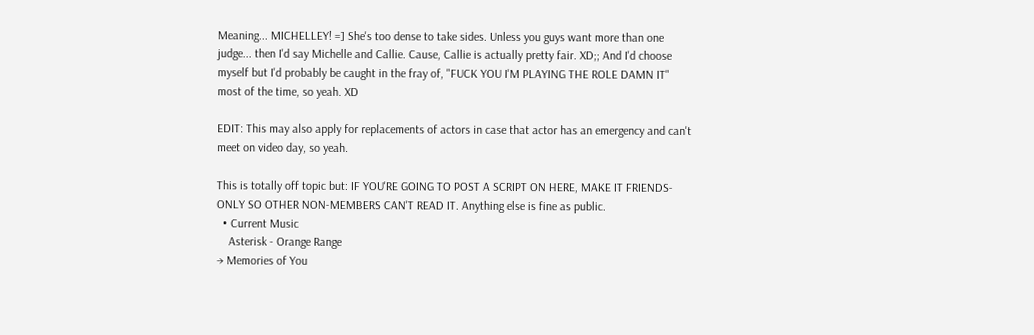Meaning... MICHELLEY! =] She's too dense to take sides. Unless you guys want more than one judge... then I'd say Michelle and Callie. Cause, Callie is actually pretty fair. XD;; And I'd choose myself but I'd probably be caught in the fray of, "FUCK YOU I'M PLAYING THE ROLE DAMN IT" most of the time, so yeah. XD

EDIT: This may also apply for replacements of actors in case that actor has an emergency and can't meet on video day, so yeah.

This is totally off topic but: IF YOU'RE GOING TO POST A SCRIPT ON HERE, MAKE IT FRIENDS-ONLY SO OTHER NON-MEMBERS CAN'T READ IT. Anything else is fine as public.
  • Current Music
    Asterisk - Orange Range
→ Memories of You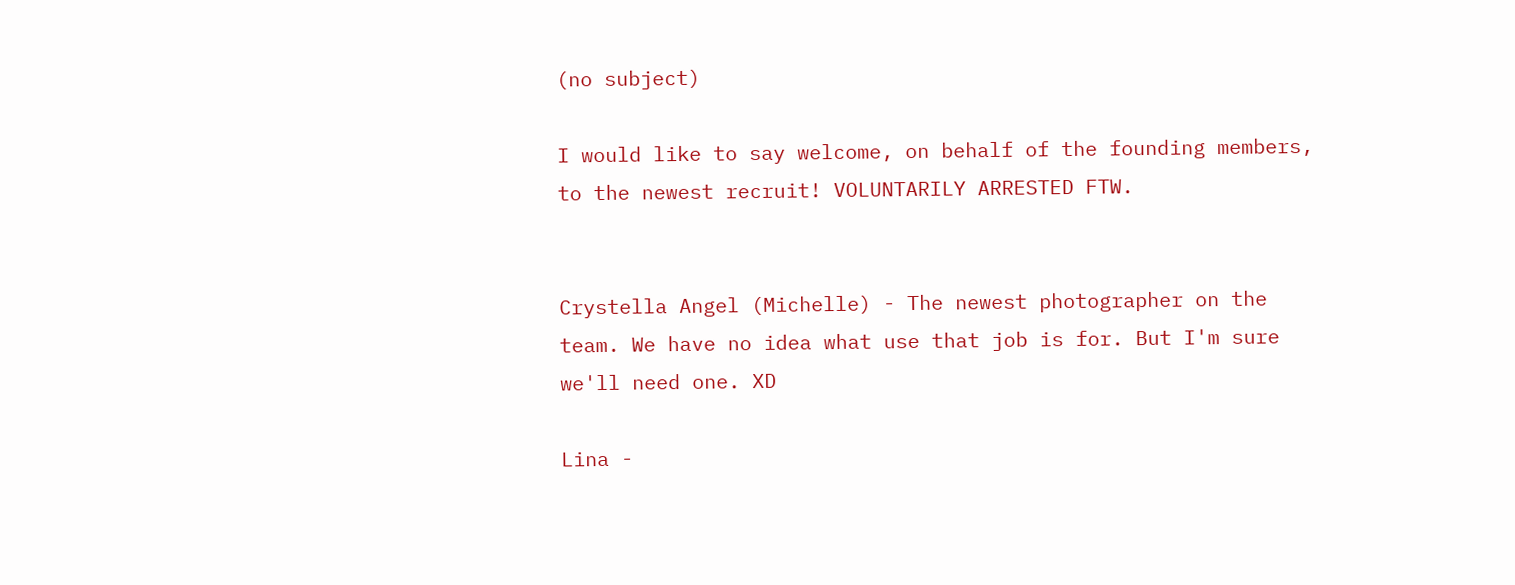(no subject)

I would like to say welcome, on behalf of the founding members, to the newest recruit! VOLUNTARILY ARRESTED FTW.


Crystella Angel (Michelle) - The newest photographer on the team. We have no idea what use that job is for. But I'm sure we'll need one. XD

Lina -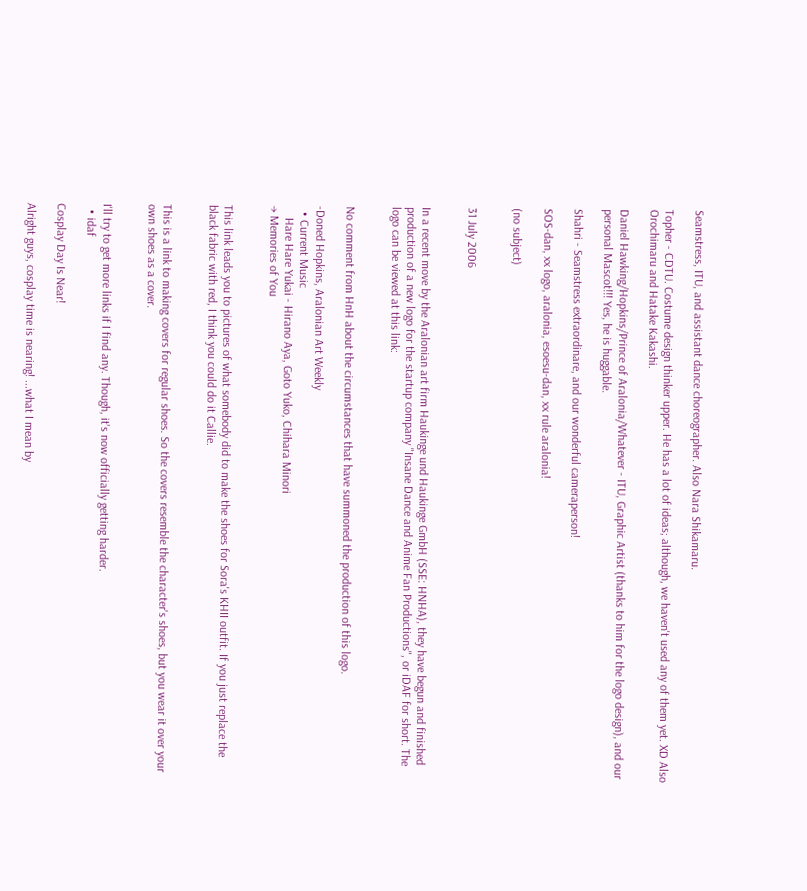Seamstress, ITU, and assistant dance choreographer. Also Nara Shikamaru.

Topher - CDTU. Costume design thinker upper. He has a lot of ideas; although, we haven't used any of them yet. XD Also Orochimaru and Hatake Kakashi.

Daniel Hawking/Hopkins/Prince of Aralonia/Whatever - ITU, Graphic Artist (thanks to him for the logo design), and our personal Mascot!!! Yes, he is huggable.

Shahri - Seamstress extraordinare, and our wonderful cameraperson!

SOS-dan, xx logo, aralonia, esoesu-dan, xx rule aralonia!

(no subject)


31 July 2006


In a recent move by the Aralonian art firm Haukinge und Haukinge GmbH (SSE: HNHA), they have begun and finished production of a new logo for the startup company "Insane Dance and Anime Fan Productions", or iDAF for short. The logo can be viewed at this link:


No comment from HnH about the circumstances that have summoned the production of this logo.

-Doned Hopkins, Aralonian Art Weekly
  • Current Music
    Hare Hare Yukai - Hirano Aya, Goto Yuko, Chihara Minori
→ Memories of You


This link leads you to pictures of what somebody did to make the shoes for Sora's KHII outfit. If you just replace the black fabric with red, I think you could do it Callie.


This is a link to making covers for regular shoes. So the covers resemble the character's shoes, but you wear it over your own shoes as a cover.


I'll try to get more links if I find any. Though, it's now officially getting harder.
  • idaf

Cosplay Day Is Near!

Alright guys, cosplay time is nearing! ...what I mean by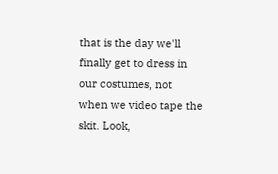that is the day we'll finally get to dress in our costumes, not when we video tape the skit. Look,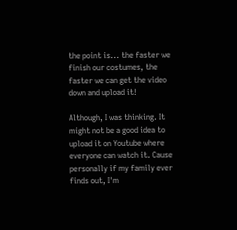the point is... the faster we finish our costumes, the faster we can get the video down and upload it!

Although, I was thinking. It might not be a good idea to upload it on Youtube where everyone can watch it. Cause personally if my family ever finds out, I'm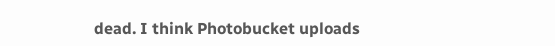dead. I think Photobucket uploads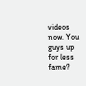videos now. You guys up for less fame?